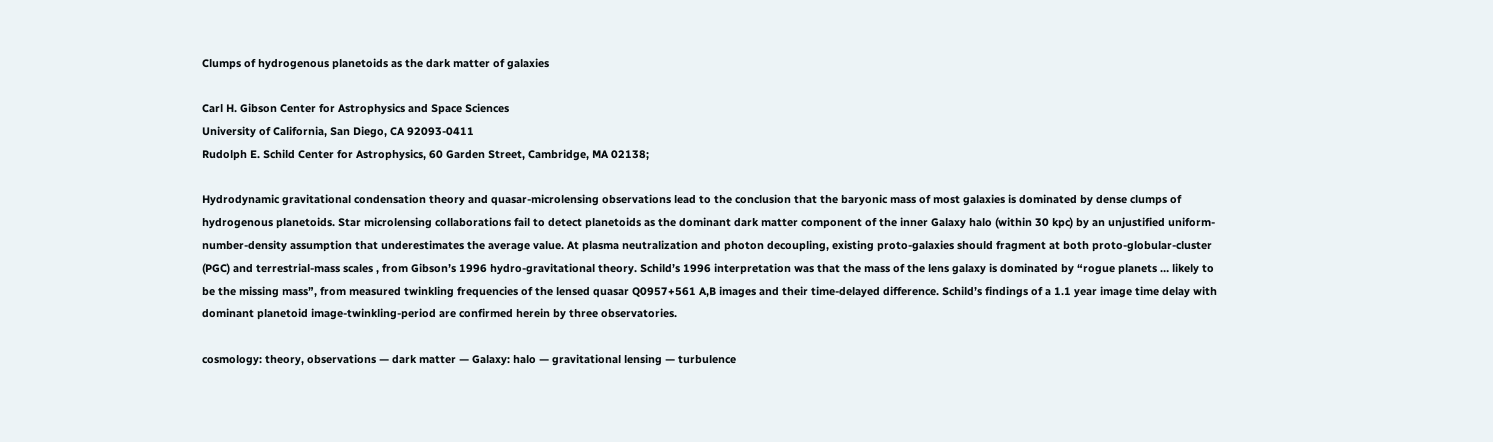Clumps of hydrogenous planetoids as the dark matter of galaxies

Carl H. Gibson Center for Astrophysics and Space Sciences
University of California, San Diego, CA 92093-0411
Rudolph E. Schild Center for Astrophysics, 60 Garden Street, Cambridge, MA 02138;

Hydrodynamic gravitational condensation theory and quasar-microlensing observations lead to the conclusion that the baryonic mass of most galaxies is dominated by dense clumps of hydrogenous planetoids. Star microlensing collaborations fail to detect planetoids as the dominant dark matter component of the inner Galaxy halo (within 30 kpc) by an unjustified uniform-number-density assumption that underestimates the average value. At plasma neutralization and photon decoupling, existing proto-galaxies should fragment at both proto-globular-cluster (PGC) and terrestrial-mass scales , from Gibson’s 1996 hydro-gravitational theory. Schild’s 1996 interpretation was that the mass of the lens galaxy is dominated by “rogue planets … likely to be the missing mass”, from measured twinkling frequencies of the lensed quasar Q0957+561 A,B images and their time-delayed difference. Schild’s findings of a 1.1 year image time delay with dominant planetoid image-twinkling-period are confirmed herein by three observatories.

cosmology: theory, observations — dark matter — Galaxy: halo — gravitational lensing — turbulence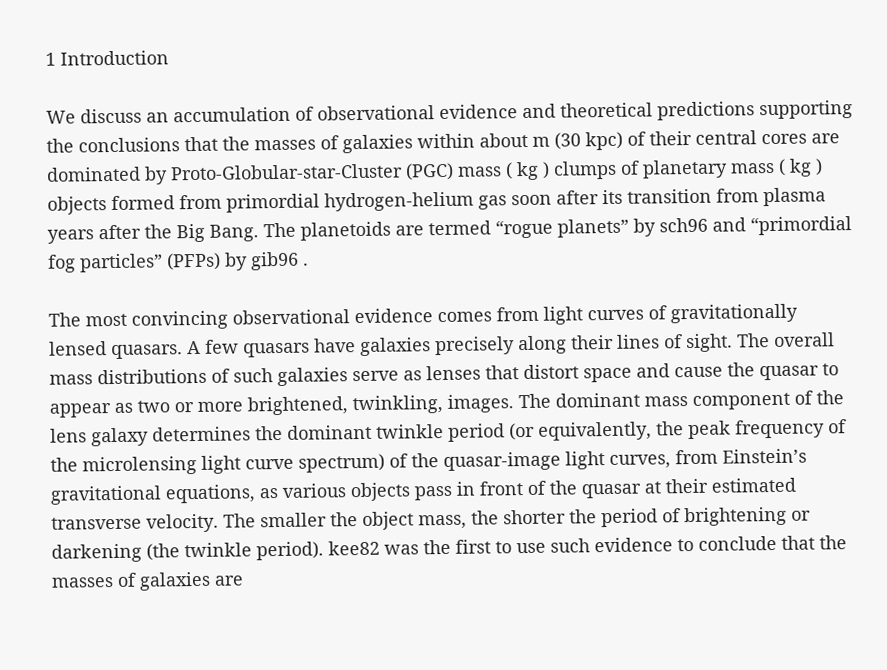1 Introduction

We discuss an accumulation of observational evidence and theoretical predictions supporting the conclusions that the masses of galaxies within about m (30 kpc) of their central cores are dominated by Proto-Globular-star-Cluster (PGC) mass ( kg ) clumps of planetary mass ( kg ) objects formed from primordial hydrogen-helium gas soon after its transition from plasma years after the Big Bang. The planetoids are termed “rogue planets” by sch96 and “primordial fog particles” (PFPs) by gib96 .

The most convincing observational evidence comes from light curves of gravitationally lensed quasars. A few quasars have galaxies precisely along their lines of sight. The overall mass distributions of such galaxies serve as lenses that distort space and cause the quasar to appear as two or more brightened, twinkling, images. The dominant mass component of the lens galaxy determines the dominant twinkle period (or equivalently, the peak frequency of the microlensing light curve spectrum) of the quasar-image light curves, from Einstein’s gravitational equations, as various objects pass in front of the quasar at their estimated transverse velocity. The smaller the object mass, the shorter the period of brightening or darkening (the twinkle period). kee82 was the first to use such evidence to conclude that the masses of galaxies are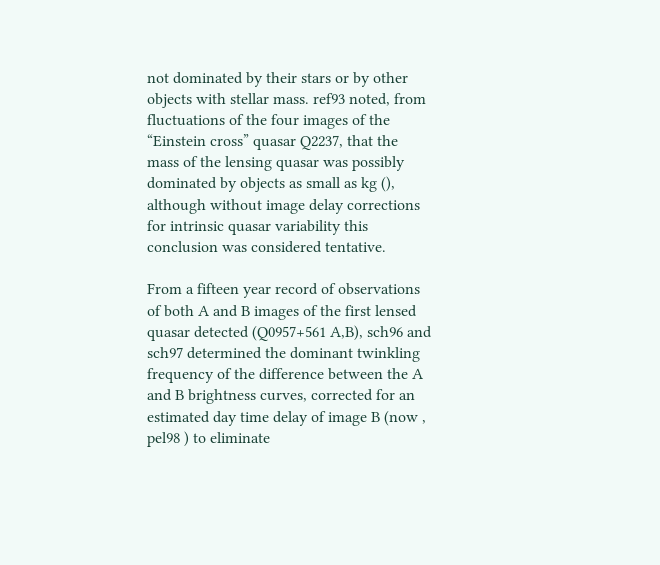not dominated by their stars or by other objects with stellar mass. ref93 noted, from fluctuations of the four images of the “Einstein cross” quasar Q2237, that the mass of the lensing quasar was possibly dominated by objects as small as kg (), although without image delay corrections for intrinsic quasar variability this conclusion was considered tentative.

From a fifteen year record of observations of both A and B images of the first lensed quasar detected (Q0957+561 A,B), sch96 and sch97 determined the dominant twinkling frequency of the difference between the A and B brightness curves, corrected for an estimated day time delay of image B (now , pel98 ) to eliminate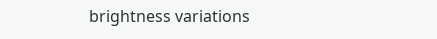brightness variations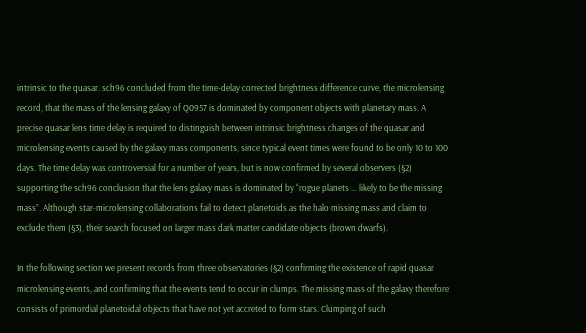intrinsic to the quasar. sch96 concluded from the time-delay corrected brightness difference curve, the microlensing record, that the mass of the lensing galaxy of Q0957 is dominated by component objects with planetary mass. A precise quasar lens time delay is required to distinguish between intrinsic brightness changes of the quasar and microlensing events caused by the galaxy mass components, since typical event times were found to be only 10 to 100 days. The time delay was controversial for a number of years, but is now confirmed by several observers (§2) supporting the sch96 conclusion that the lens galaxy mass is dominated by “rogue planets … likely to be the missing mass”. Although star-microlensing collaborations fail to detect planetoids as the halo missing mass and claim to exclude them (§3), their search focused on larger mass dark matter candidate objects (brown dwarfs).

In the following section we present records from three observatories (§2) confirming the existence of rapid quasar microlensing events, and confirming that the events tend to occur in clumps. The missing mass of the galaxy therefore consists of primordial planetoidal objects that have not yet accreted to form stars. Clumping of such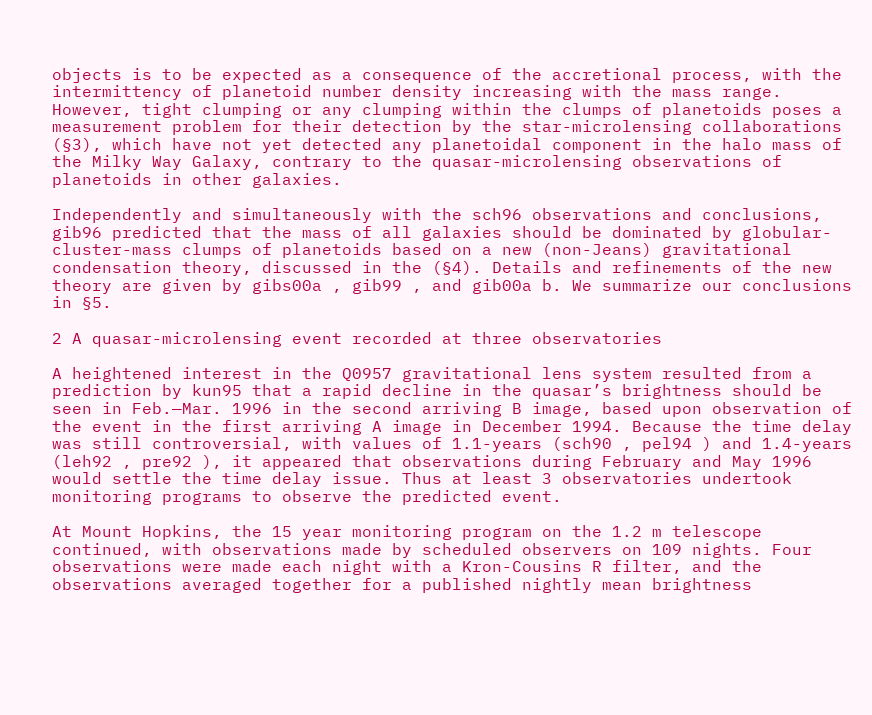objects is to be expected as a consequence of the accretional process, with the intermittency of planetoid number density increasing with the mass range. However, tight clumping or any clumping within the clumps of planetoids poses a measurement problem for their detection by the star-microlensing collaborations (§3), which have not yet detected any planetoidal component in the halo mass of the Milky Way Galaxy, contrary to the quasar-microlensing observations of planetoids in other galaxies.

Independently and simultaneously with the sch96 observations and conclusions, gib96 predicted that the mass of all galaxies should be dominated by globular-cluster-mass clumps of planetoids based on a new (non-Jeans) gravitational condensation theory, discussed in the (§4). Details and refinements of the new theory are given by gibs00a , gib99 , and gib00a b. We summarize our conclusions in §5.

2 A quasar-microlensing event recorded at three observatories

A heightened interest in the Q0957 gravitational lens system resulted from a prediction by kun95 that a rapid decline in the quasar’s brightness should be seen in Feb.—Mar. 1996 in the second arriving B image, based upon observation of the event in the first arriving A image in December 1994. Because the time delay was still controversial, with values of 1.1-years (sch90 , pel94 ) and 1.4-years (leh92 , pre92 ), it appeared that observations during February and May 1996 would settle the time delay issue. Thus at least 3 observatories undertook monitoring programs to observe the predicted event.

At Mount Hopkins, the 15 year monitoring program on the 1.2 m telescope continued, with observations made by scheduled observers on 109 nights. Four observations were made each night with a Kron-Cousins R filter, and the observations averaged together for a published nightly mean brightness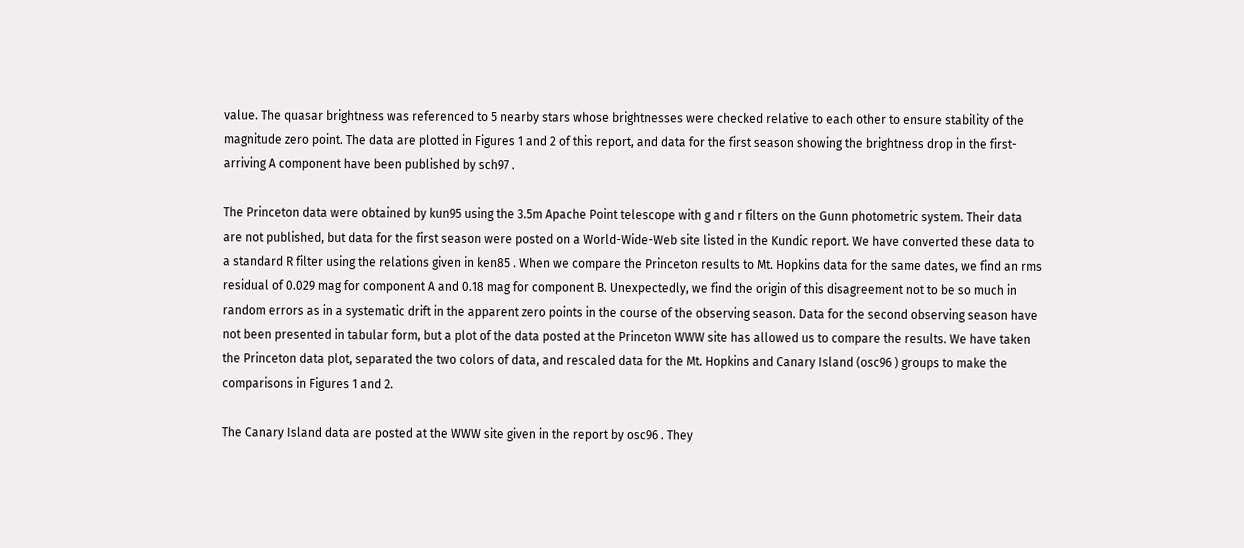value. The quasar brightness was referenced to 5 nearby stars whose brightnesses were checked relative to each other to ensure stability of the magnitude zero point. The data are plotted in Figures 1 and 2 of this report, and data for the first season showing the brightness drop in the first-arriving A component have been published by sch97 .

The Princeton data were obtained by kun95 using the 3.5m Apache Point telescope with g and r filters on the Gunn photometric system. Their data are not published, but data for the first season were posted on a World-Wide-Web site listed in the Kundic report. We have converted these data to a standard R filter using the relations given in ken85 . When we compare the Princeton results to Mt. Hopkins data for the same dates, we find an rms residual of 0.029 mag for component A and 0.18 mag for component B. Unexpectedly, we find the origin of this disagreement not to be so much in random errors as in a systematic drift in the apparent zero points in the course of the observing season. Data for the second observing season have not been presented in tabular form, but a plot of the data posted at the Princeton WWW site has allowed us to compare the results. We have taken the Princeton data plot, separated the two colors of data, and rescaled data for the Mt. Hopkins and Canary Island (osc96 ) groups to make the comparisons in Figures 1 and 2.

The Canary Island data are posted at the WWW site given in the report by osc96 . They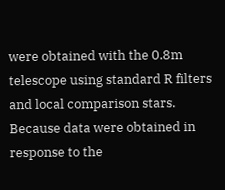were obtained with the 0.8m telescope using standard R filters and local comparison stars. Because data were obtained in response to the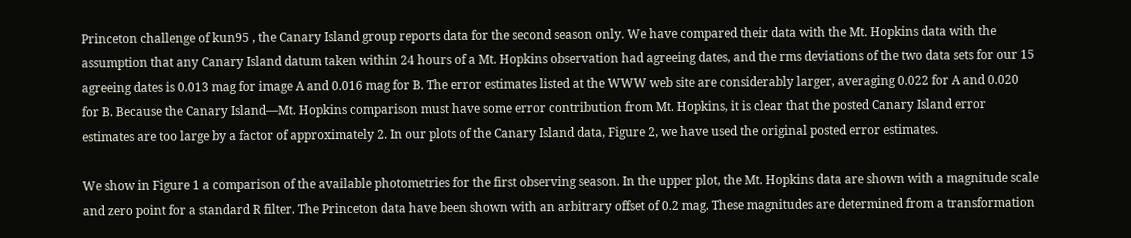Princeton challenge of kun95 , the Canary Island group reports data for the second season only. We have compared their data with the Mt. Hopkins data with the assumption that any Canary Island datum taken within 24 hours of a Mt. Hopkins observation had agreeing dates, and the rms deviations of the two data sets for our 15 agreeing dates is 0.013 mag for image A and 0.016 mag for B. The error estimates listed at the WWW web site are considerably larger, averaging 0.022 for A and 0.020 for B. Because the Canary Island—Mt. Hopkins comparison must have some error contribution from Mt. Hopkins, it is clear that the posted Canary Island error estimates are too large by a factor of approximately 2. In our plots of the Canary Island data, Figure 2, we have used the original posted error estimates.

We show in Figure 1 a comparison of the available photometries for the first observing season. In the upper plot, the Mt. Hopkins data are shown with a magnitude scale and zero point for a standard R filter. The Princeton data have been shown with an arbitrary offset of 0.2 mag. These magnitudes are determined from a transformation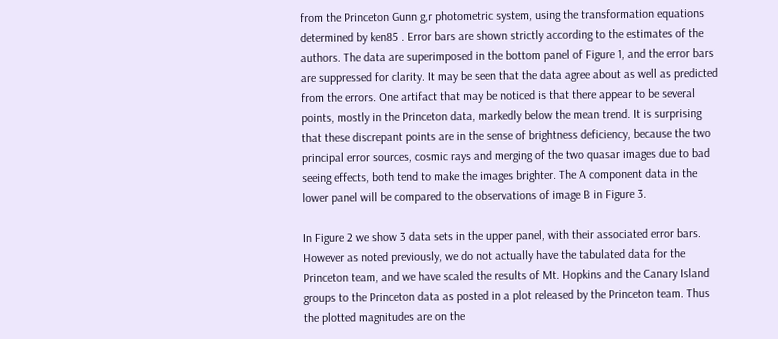from the Princeton Gunn g,r photometric system, using the transformation equations determined by ken85 . Error bars are shown strictly according to the estimates of the authors. The data are superimposed in the bottom panel of Figure 1, and the error bars are suppressed for clarity. It may be seen that the data agree about as well as predicted from the errors. One artifact that may be noticed is that there appear to be several points, mostly in the Princeton data, markedly below the mean trend. It is surprising that these discrepant points are in the sense of brightness deficiency, because the two principal error sources, cosmic rays and merging of the two quasar images due to bad seeing effects, both tend to make the images brighter. The A component data in the lower panel will be compared to the observations of image B in Figure 3.

In Figure 2 we show 3 data sets in the upper panel, with their associated error bars. However as noted previously, we do not actually have the tabulated data for the Princeton team, and we have scaled the results of Mt. Hopkins and the Canary Island groups to the Princeton data as posted in a plot released by the Princeton team. Thus the plotted magnitudes are on the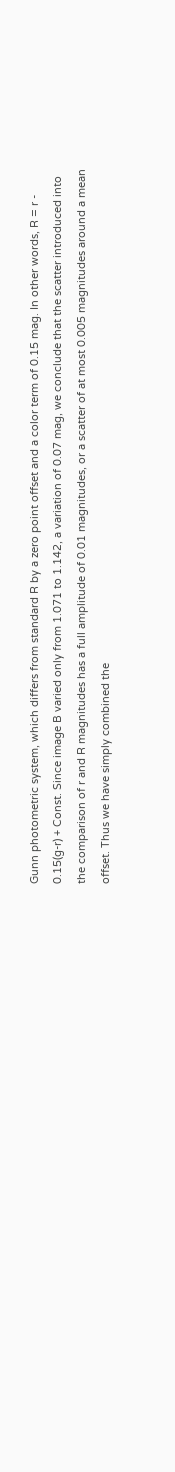Gunn photometric system, which differs from standard R by a zero point offset and a color term of 0.15 mag. In other words, R = r - 0.15(g-r) + Const. Since image B varied only from 1.071 to 1.142, a variation of 0.07 mag, we conclude that the scatter introduced into the comparison of r and R magnitudes has a full amplitude of 0.01 magnitudes, or a scatter of at most 0.005 magnitudes around a mean offset. Thus we have simply combined the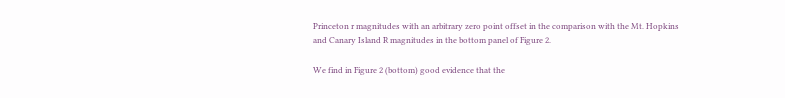Princeton r magnitudes with an arbitrary zero point offset in the comparison with the Mt. Hopkins and Canary Island R magnitudes in the bottom panel of Figure 2.

We find in Figure 2 (bottom) good evidence that the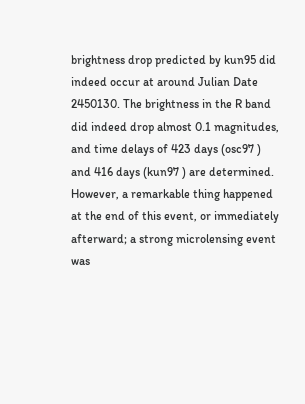brightness drop predicted by kun95 did indeed occur at around Julian Date 2450130. The brightness in the R band did indeed drop almost 0.1 magnitudes, and time delays of 423 days (osc97 ) and 416 days (kun97 ) are determined. However, a remarkable thing happened at the end of this event, or immediately afterward; a strong microlensing event was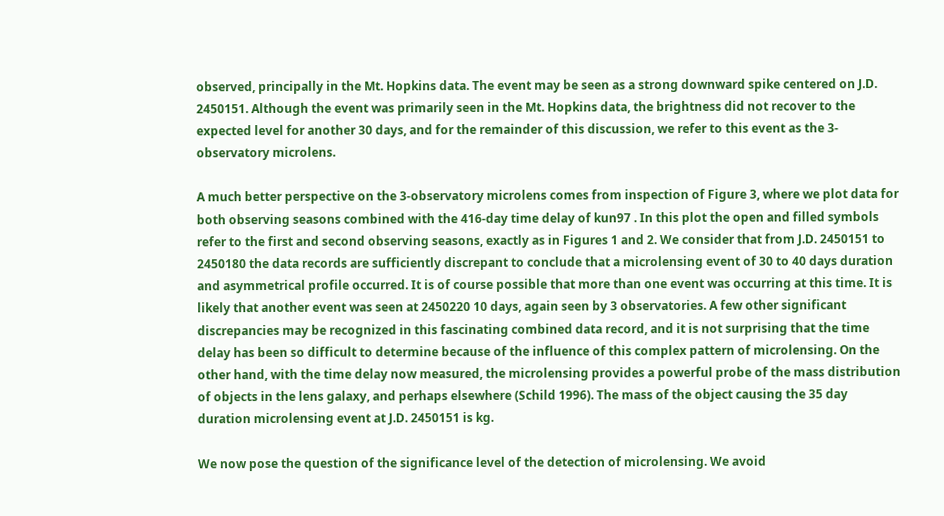observed, principally in the Mt. Hopkins data. The event may be seen as a strong downward spike centered on J.D. 2450151. Although the event was primarily seen in the Mt. Hopkins data, the brightness did not recover to the expected level for another 30 days, and for the remainder of this discussion, we refer to this event as the 3-observatory microlens.

A much better perspective on the 3-observatory microlens comes from inspection of Figure 3, where we plot data for both observing seasons combined with the 416-day time delay of kun97 . In this plot the open and filled symbols refer to the first and second observing seasons, exactly as in Figures 1 and 2. We consider that from J.D. 2450151 to 2450180 the data records are sufficiently discrepant to conclude that a microlensing event of 30 to 40 days duration and asymmetrical profile occurred. It is of course possible that more than one event was occurring at this time. It is likely that another event was seen at 2450220 10 days, again seen by 3 observatories. A few other significant discrepancies may be recognized in this fascinating combined data record, and it is not surprising that the time delay has been so difficult to determine because of the influence of this complex pattern of microlensing. On the other hand, with the time delay now measured, the microlensing provides a powerful probe of the mass distribution of objects in the lens galaxy, and perhaps elsewhere (Schild 1996). The mass of the object causing the 35 day duration microlensing event at J.D. 2450151 is kg.

We now pose the question of the significance level of the detection of microlensing. We avoid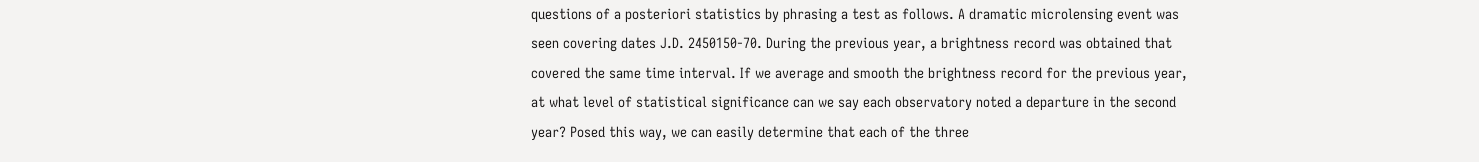questions of a posteriori statistics by phrasing a test as follows. A dramatic microlensing event was seen covering dates J.D. 2450150-70. During the previous year, a brightness record was obtained that covered the same time interval. If we average and smooth the brightness record for the previous year, at what level of statistical significance can we say each observatory noted a departure in the second year? Posed this way, we can easily determine that each of the three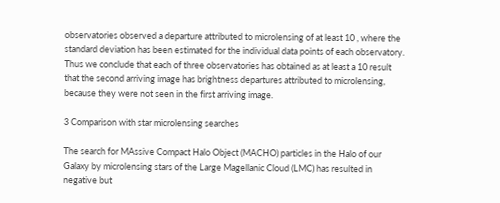observatories observed a departure attributed to microlensing of at least 10 , where the standard deviation has been estimated for the individual data points of each observatory. Thus we conclude that each of three observatories has obtained as at least a 10 result that the second arriving image has brightness departures attributed to microlensing, because they were not seen in the first arriving image.

3 Comparison with star microlensing searches

The search for MAssive Compact Halo Object (MACHO) particles in the Halo of our Galaxy by microlensing stars of the Large Magellanic Cloud (LMC) has resulted in negative but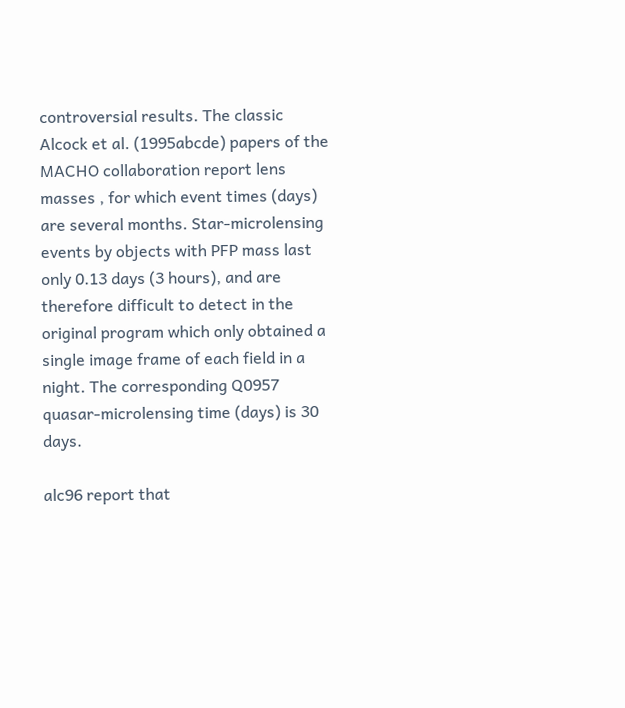controversial results. The classic Alcock et al. (1995abcde) papers of the MACHO collaboration report lens masses , for which event times (days) are several months. Star-microlensing events by objects with PFP mass last only 0.13 days (3 hours), and are therefore difficult to detect in the original program which only obtained a single image frame of each field in a night. The corresponding Q0957 quasar-microlensing time (days) is 30 days.

alc96 report that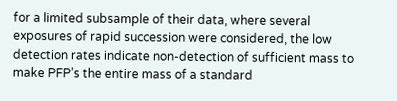for a limited subsample of their data, where several exposures of rapid succession were considered, the low detection rates indicate non-detection of sufficient mass to make PFP’s the entire mass of a standard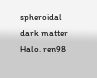spheroidal dark matter Halo. ren98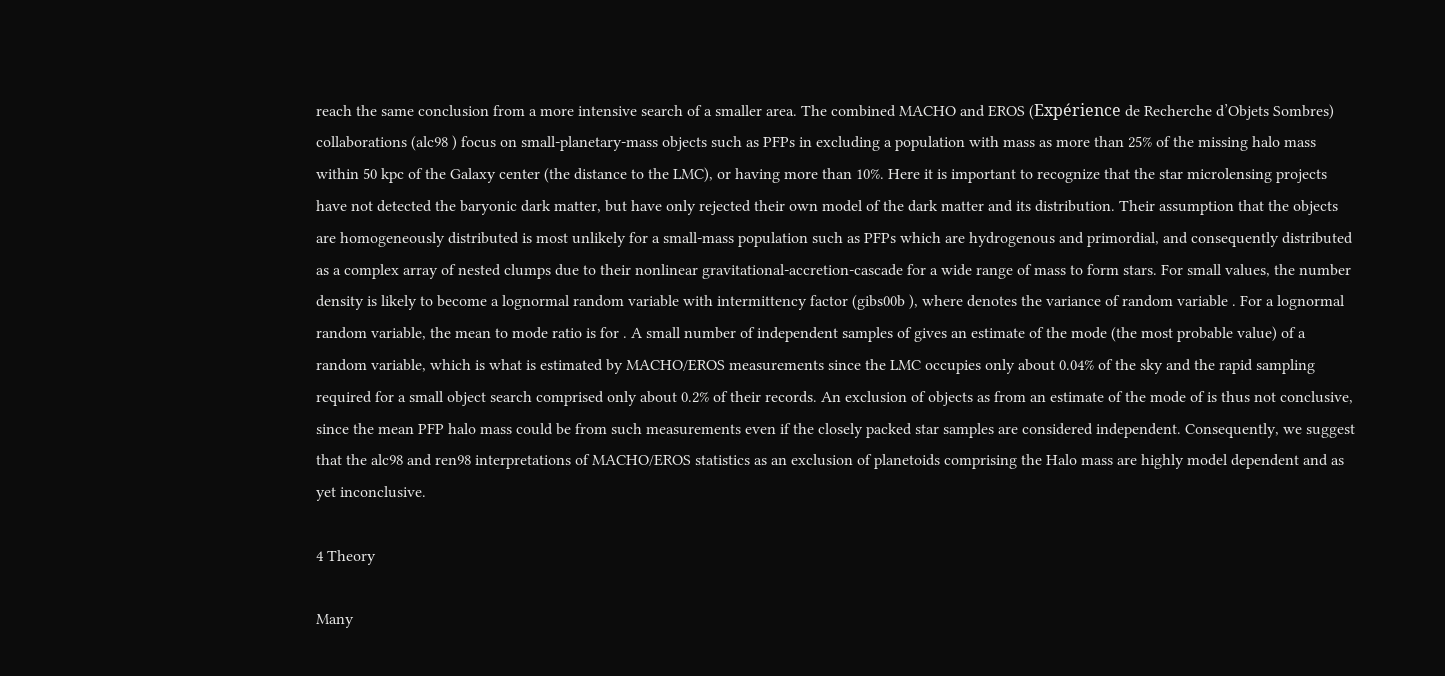reach the same conclusion from a more intensive search of a smaller area. The combined MACHO and EROS (Expérience de Recherche d’Objets Sombres) collaborations (alc98 ) focus on small-planetary-mass objects such as PFPs in excluding a population with mass as more than 25% of the missing halo mass within 50 kpc of the Galaxy center (the distance to the LMC), or having more than 10%. Here it is important to recognize that the star microlensing projects have not detected the baryonic dark matter, but have only rejected their own model of the dark matter and its distribution. Their assumption that the objects are homogeneously distributed is most unlikely for a small-mass population such as PFPs which are hydrogenous and primordial, and consequently distributed as a complex array of nested clumps due to their nonlinear gravitational-accretion-cascade for a wide range of mass to form stars. For small values, the number density is likely to become a lognormal random variable with intermittency factor (gibs00b ), where denotes the variance of random variable . For a lognormal random variable, the mean to mode ratio is for . A small number of independent samples of gives an estimate of the mode (the most probable value) of a random variable, which is what is estimated by MACHO/EROS measurements since the LMC occupies only about 0.04% of the sky and the rapid sampling required for a small object search comprised only about 0.2% of their records. An exclusion of objects as from an estimate of the mode of is thus not conclusive, since the mean PFP halo mass could be from such measurements even if the closely packed star samples are considered independent. Consequently, we suggest that the alc98 and ren98 interpretations of MACHO/EROS statistics as an exclusion of planetoids comprising the Halo mass are highly model dependent and as yet inconclusive.

4 Theory

Many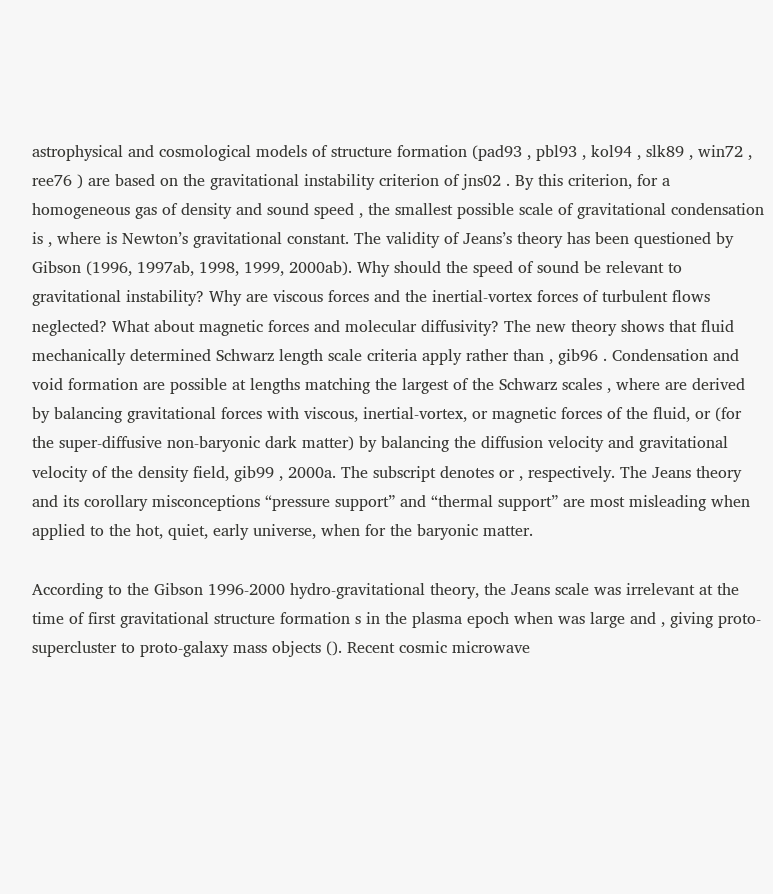astrophysical and cosmological models of structure formation (pad93 , pbl93 , kol94 , slk89 , win72 , ree76 ) are based on the gravitational instability criterion of jns02 . By this criterion, for a homogeneous gas of density and sound speed , the smallest possible scale of gravitational condensation is , where is Newton’s gravitational constant. The validity of Jeans’s theory has been questioned by Gibson (1996, 1997ab, 1998, 1999, 2000ab). Why should the speed of sound be relevant to gravitational instability? Why are viscous forces and the inertial-vortex forces of turbulent flows neglected? What about magnetic forces and molecular diffusivity? The new theory shows that fluid mechanically determined Schwarz length scale criteria apply rather than , gib96 . Condensation and void formation are possible at lengths matching the largest of the Schwarz scales , where are derived by balancing gravitational forces with viscous, inertial-vortex, or magnetic forces of the fluid, or (for the super-diffusive non-baryonic dark matter) by balancing the diffusion velocity and gravitational velocity of the density field, gib99 , 2000a. The subscript denotes or , respectively. The Jeans theory and its corollary misconceptions “pressure support” and “thermal support” are most misleading when applied to the hot, quiet, early universe, when for the baryonic matter.

According to the Gibson 1996-2000 hydro-gravitational theory, the Jeans scale was irrelevant at the time of first gravitational structure formation s in the plasma epoch when was large and , giving proto-supercluster to proto-galaxy mass objects (). Recent cosmic microwave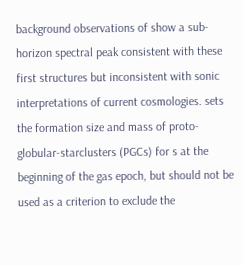background observations of show a sub-horizon spectral peak consistent with these first structures but inconsistent with sonic interpretations of current cosmologies. sets the formation size and mass of proto-globular-starclusters (PGCs) for s at the beginning of the gas epoch, but should not be used as a criterion to exclude the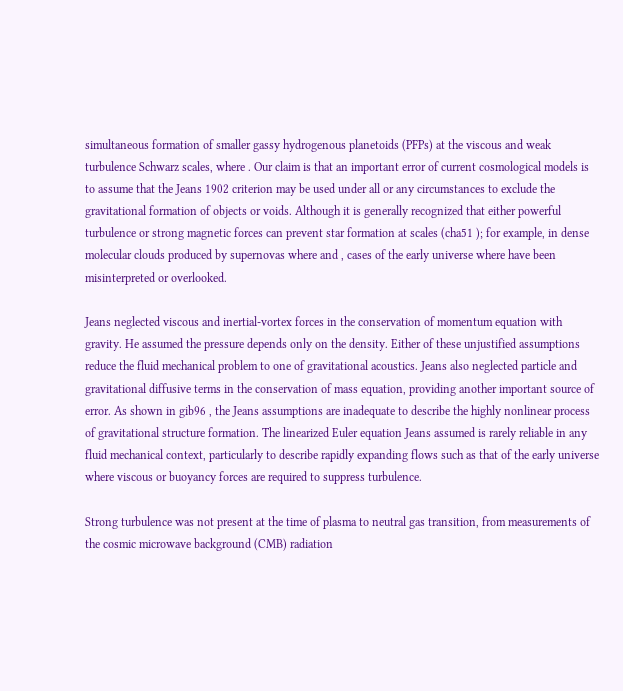simultaneous formation of smaller gassy hydrogenous planetoids (PFPs) at the viscous and weak turbulence Schwarz scales, where . Our claim is that an important error of current cosmological models is to assume that the Jeans 1902 criterion may be used under all or any circumstances to exclude the gravitational formation of objects or voids. Although it is generally recognized that either powerful turbulence or strong magnetic forces can prevent star formation at scales (cha51 ); for example, in dense molecular clouds produced by supernovas where and , cases of the early universe where have been misinterpreted or overlooked.

Jeans neglected viscous and inertial-vortex forces in the conservation of momentum equation with gravity. He assumed the pressure depends only on the density. Either of these unjustified assumptions reduce the fluid mechanical problem to one of gravitational acoustics. Jeans also neglected particle and gravitational diffusive terms in the conservation of mass equation, providing another important source of error. As shown in gib96 , the Jeans assumptions are inadequate to describe the highly nonlinear process of gravitational structure formation. The linearized Euler equation Jeans assumed is rarely reliable in any fluid mechanical context, particularly to describe rapidly expanding flows such as that of the early universe where viscous or buoyancy forces are required to suppress turbulence.

Strong turbulence was not present at the time of plasma to neutral gas transition, from measurements of the cosmic microwave background (CMB) radiation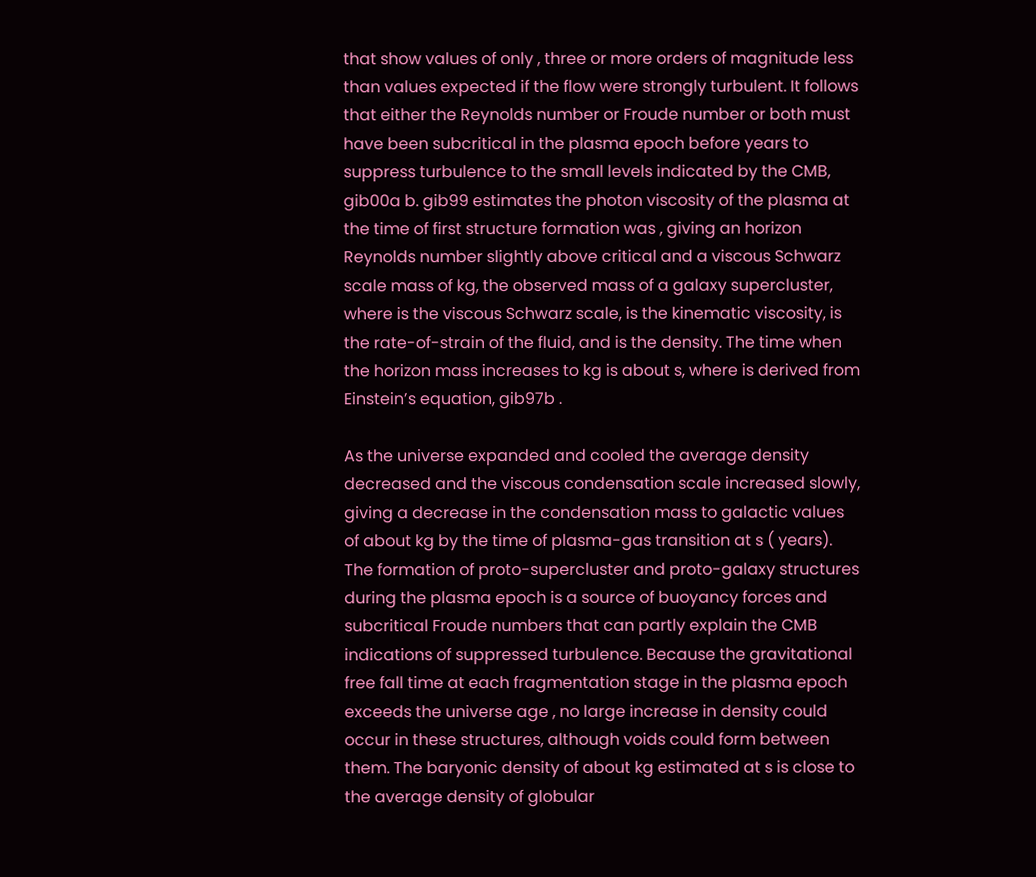that show values of only , three or more orders of magnitude less than values expected if the flow were strongly turbulent. It follows that either the Reynolds number or Froude number or both must have been subcritical in the plasma epoch before years to suppress turbulence to the small levels indicated by the CMB, gib00a b. gib99 estimates the photon viscosity of the plasma at the time of first structure formation was , giving an horizon Reynolds number slightly above critical and a viscous Schwarz scale mass of kg, the observed mass of a galaxy supercluster, where is the viscous Schwarz scale, is the kinematic viscosity, is the rate-of-strain of the fluid, and is the density. The time when the horizon mass increases to kg is about s, where is derived from Einstein’s equation, gib97b .

As the universe expanded and cooled the average density decreased and the viscous condensation scale increased slowly, giving a decrease in the condensation mass to galactic values of about kg by the time of plasma-gas transition at s ( years). The formation of proto-supercluster and proto-galaxy structures during the plasma epoch is a source of buoyancy forces and subcritical Froude numbers that can partly explain the CMB indications of suppressed turbulence. Because the gravitational free fall time at each fragmentation stage in the plasma epoch exceeds the universe age , no large increase in density could occur in these structures, although voids could form between them. The baryonic density of about kg estimated at s is close to the average density of globular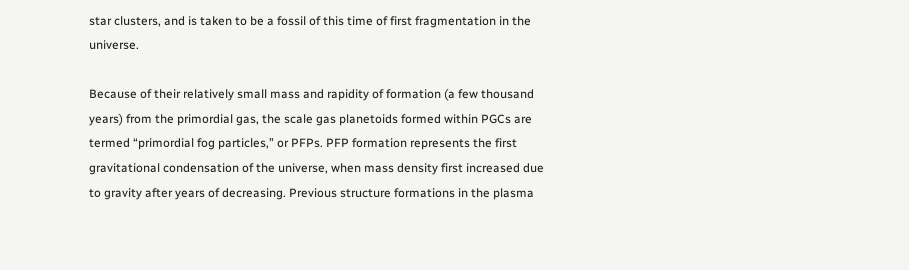star clusters, and is taken to be a fossil of this time of first fragmentation in the universe.

Because of their relatively small mass and rapidity of formation (a few thousand years) from the primordial gas, the scale gas planetoids formed within PGCs are termed “primordial fog particles,” or PFPs. PFP formation represents the first gravitational condensation of the universe, when mass density first increased due to gravity after years of decreasing. Previous structure formations in the plasma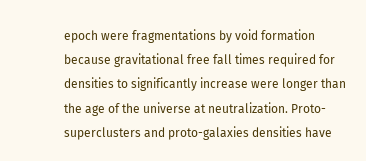epoch were fragmentations by void formation because gravitational free fall times required for densities to significantly increase were longer than the age of the universe at neutralization. Proto-superclusters and proto-galaxies densities have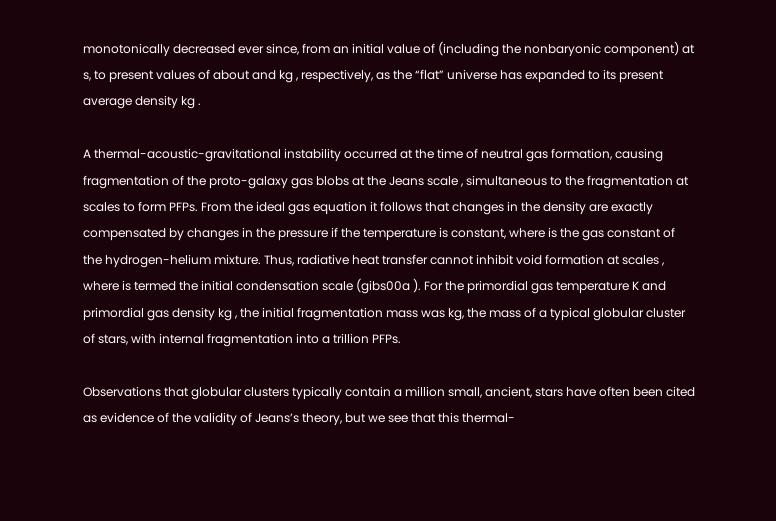monotonically decreased ever since, from an initial value of (including the nonbaryonic component) at s, to present values of about and kg , respectively, as the “flat” universe has expanded to its present average density kg .

A thermal-acoustic-gravitational instability occurred at the time of neutral gas formation, causing fragmentation of the proto-galaxy gas blobs at the Jeans scale , simultaneous to the fragmentation at scales to form PFPs. From the ideal gas equation it follows that changes in the density are exactly compensated by changes in the pressure if the temperature is constant, where is the gas constant of the hydrogen-helium mixture. Thus, radiative heat transfer cannot inhibit void formation at scales , where is termed the initial condensation scale (gibs00a ). For the primordial gas temperature K and primordial gas density kg , the initial fragmentation mass was kg, the mass of a typical globular cluster of stars, with internal fragmentation into a trillion PFPs.

Observations that globular clusters typically contain a million small, ancient, stars have often been cited as evidence of the validity of Jeans’s theory, but we see that this thermal-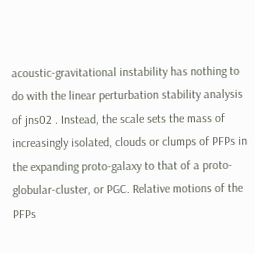acoustic-gravitational instability has nothing to do with the linear perturbation stability analysis of jns02 . Instead, the scale sets the mass of increasingly isolated, clouds or clumps of PFPs in the expanding proto-galaxy to that of a proto-globular-cluster, or PGC. Relative motions of the PFPs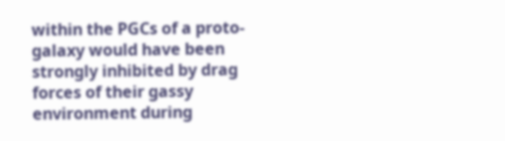within the PGCs of a proto-galaxy would have been strongly inhibited by drag forces of their gassy environment during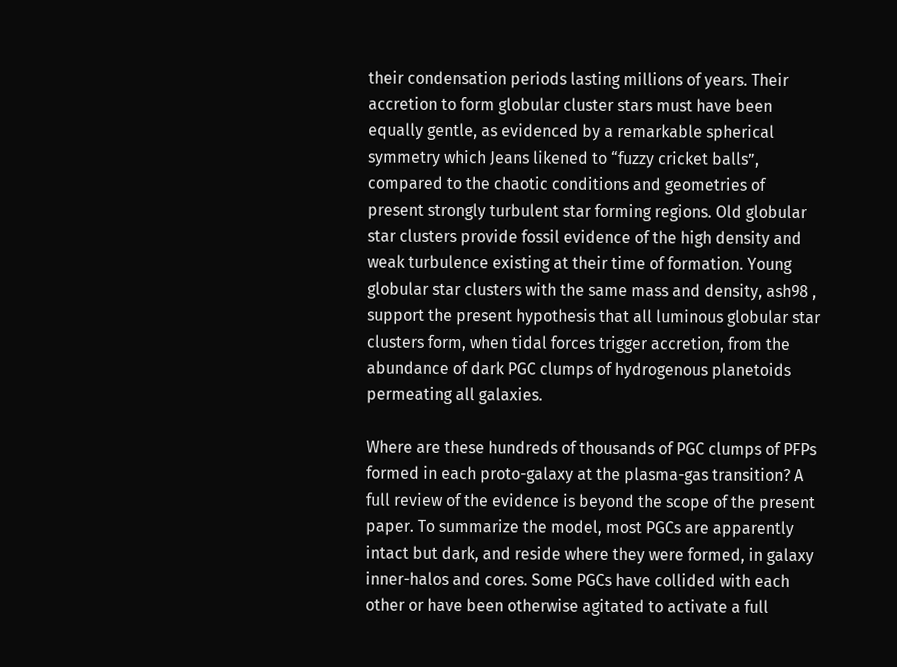their condensation periods lasting millions of years. Their accretion to form globular cluster stars must have been equally gentle, as evidenced by a remarkable spherical symmetry which Jeans likened to “fuzzy cricket balls”, compared to the chaotic conditions and geometries of present strongly turbulent star forming regions. Old globular star clusters provide fossil evidence of the high density and weak turbulence existing at their time of formation. Young globular star clusters with the same mass and density, ash98 , support the present hypothesis that all luminous globular star clusters form, when tidal forces trigger accretion, from the abundance of dark PGC clumps of hydrogenous planetoids permeating all galaxies.

Where are these hundreds of thousands of PGC clumps of PFPs formed in each proto-galaxy at the plasma-gas transition? A full review of the evidence is beyond the scope of the present paper. To summarize the model, most PGCs are apparently intact but dark, and reside where they were formed, in galaxy inner-halos and cores. Some PGCs have collided with each other or have been otherwise agitated to activate a full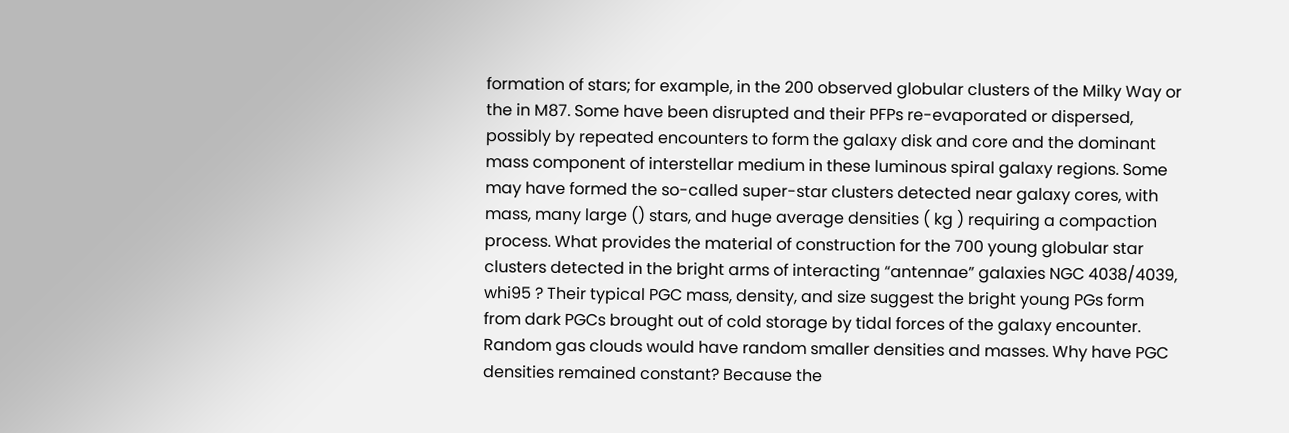formation of stars; for example, in the 200 observed globular clusters of the Milky Way or the in M87. Some have been disrupted and their PFPs re-evaporated or dispersed, possibly by repeated encounters to form the galaxy disk and core and the dominant mass component of interstellar medium in these luminous spiral galaxy regions. Some may have formed the so-called super-star clusters detected near galaxy cores, with mass, many large () stars, and huge average densities ( kg ) requiring a compaction process. What provides the material of construction for the 700 young globular star clusters detected in the bright arms of interacting “antennae” galaxies NGC 4038/4039, whi95 ? Their typical PGC mass, density, and size suggest the bright young PGs form from dark PGCs brought out of cold storage by tidal forces of the galaxy encounter. Random gas clouds would have random smaller densities and masses. Why have PGC densities remained constant? Because the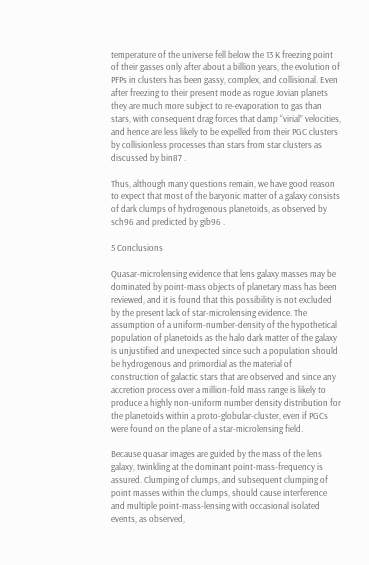temperature of the universe fell below the 13 K freezing point of their gasses only after about a billion years, the evolution of PFPs in clusters has been gassy, complex, and collisional. Even after freezing to their present mode as rogue Jovian planets they are much more subject to re-evaporation to gas than stars, with consequent drag forces that damp “virial” velocities, and hence are less likely to be expelled from their PGC clusters by collisionless processes than stars from star clusters as discussed by bin87 .

Thus, although many questions remain, we have good reason to expect that most of the baryonic matter of a galaxy consists of dark clumps of hydrogenous planetoids, as observed by sch96 and predicted by gib96 .

5 Conclusions

Quasar-microlensing evidence that lens galaxy masses may be dominated by point-mass objects of planetary mass has been reviewed, and it is found that this possibility is not excluded by the present lack of star-microlensing evidence. The assumption of a uniform-number-density of the hypothetical population of planetoids as the halo dark matter of the galaxy is unjustified and unexpected since such a population should be hydrogenous and primordial as the material of construction of galactic stars that are observed and since any accretion process over a million-fold mass range is likely to produce a highly non-uniform number density distribution for the planetoids within a proto-globular-cluster, even if PGCs were found on the plane of a star-microlensing field.

Because quasar images are guided by the mass of the lens galaxy, twinkling at the dominant point-mass-frequency is assured. Clumping of clumps, and subsequent clumping of point masses within the clumps, should cause interference and multiple point-mass-lensing with occasional isolated events, as observed,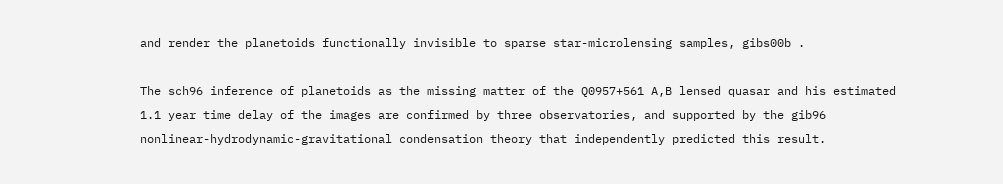and render the planetoids functionally invisible to sparse star-microlensing samples, gibs00b .

The sch96 inference of planetoids as the missing matter of the Q0957+561 A,B lensed quasar and his estimated 1.1 year time delay of the images are confirmed by three observatories, and supported by the gib96 nonlinear-hydrodynamic-gravitational condensation theory that independently predicted this result.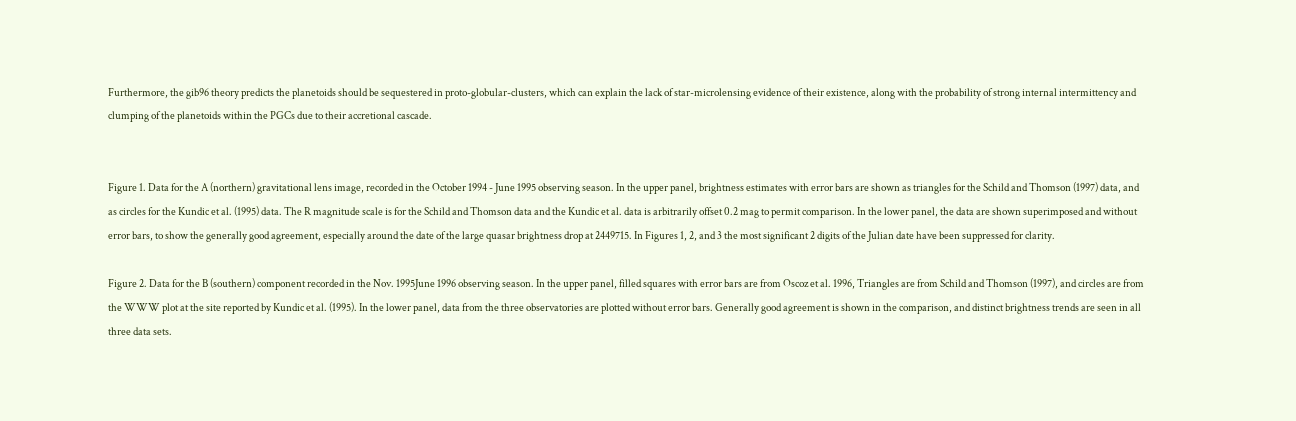Furthermore, the gib96 theory predicts the planetoids should be sequestered in proto-globular-clusters, which can explain the lack of star-microlensing evidence of their existence, along with the probability of strong internal intermittency and clumping of the planetoids within the PGCs due to their accretional cascade.


Figure 1. Data for the A (northern) gravitational lens image, recorded in the October 1994 - June 1995 observing season. In the upper panel, brightness estimates with error bars are shown as triangles for the Schild and Thomson (1997) data, and as circles for the Kundic et al. (1995) data. The R magnitude scale is for the Schild and Thomson data and the Kundic et al. data is arbitrarily offset 0.2 mag to permit comparison. In the lower panel, the data are shown superimposed and without error bars, to show the generally good agreement, especially around the date of the large quasar brightness drop at 2449715. In Figures 1, 2, and 3 the most significant 2 digits of the Julian date have been suppressed for clarity.

Figure 2. Data for the B (southern) component recorded in the Nov. 1995June 1996 observing season. In the upper panel, filled squares with error bars are from Oscoz et al. 1996, Triangles are from Schild and Thomson (1997), and circles are from the WWW plot at the site reported by Kundic et al. (1995). In the lower panel, data from the three observatories are plotted without error bars. Generally good agreement is shown in the comparison, and distinct brightness trends are seen in all three data sets.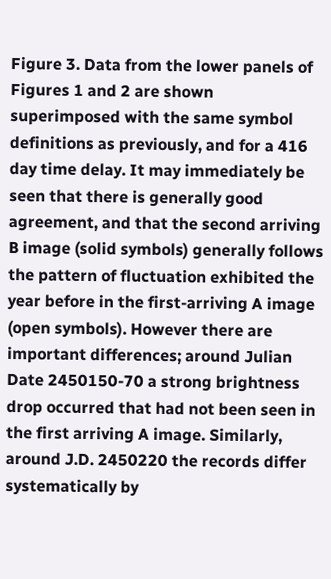Figure 3. Data from the lower panels of Figures 1 and 2 are shown superimposed with the same symbol definitions as previously, and for a 416 day time delay. It may immediately be seen that there is generally good agreement, and that the second arriving B image (solid symbols) generally follows the pattern of fluctuation exhibited the year before in the first-arriving A image (open symbols). However there are important differences; around Julian Date 2450150-70 a strong brightness drop occurred that had not been seen in the first arriving A image. Similarly, around J.D. 2450220 the records differ systematically by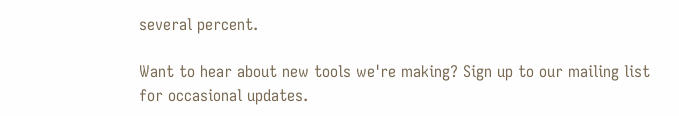several percent.

Want to hear about new tools we're making? Sign up to our mailing list for occasional updates.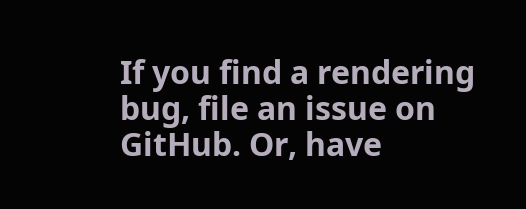If you find a rendering bug, file an issue on GitHub. Or, have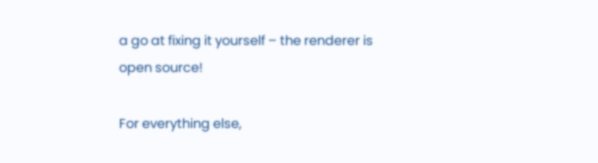a go at fixing it yourself – the renderer is open source!

For everything else,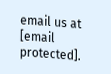email us at [email protected].